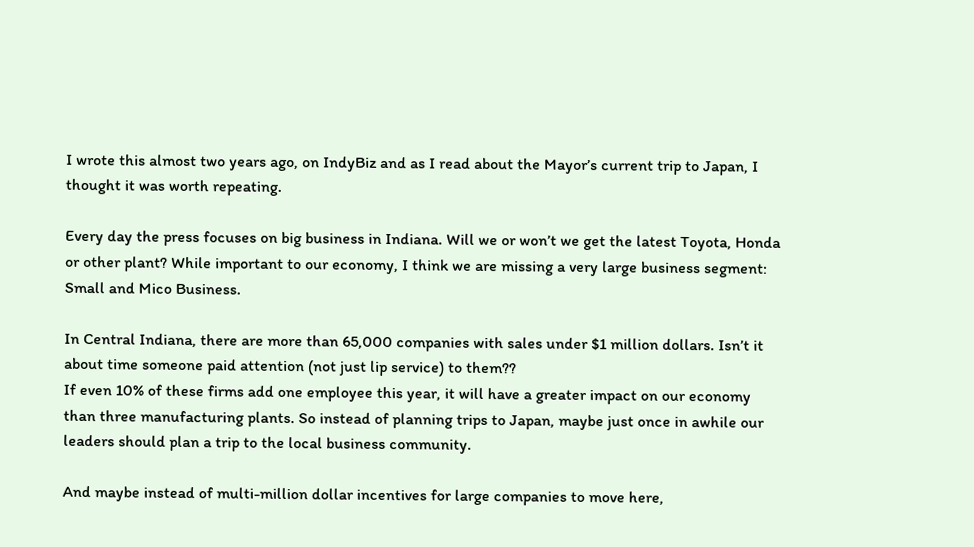I wrote this almost two years ago, on IndyBiz and as I read about the Mayor’s current trip to Japan, I thought it was worth repeating.

Every day the press focuses on big business in Indiana. Will we or won’t we get the latest Toyota, Honda or other plant? While important to our economy, I think we are missing a very large business segment: Small and Mico Business.

In Central Indiana, there are more than 65,000 companies with sales under $1 million dollars. Isn’t it about time someone paid attention (not just lip service) to them??
If even 10% of these firms add one employee this year, it will have a greater impact on our economy than three manufacturing plants. So instead of planning trips to Japan, maybe just once in awhile our leaders should plan a trip to the local business community.

And maybe instead of multi-million dollar incentives for large companies to move here,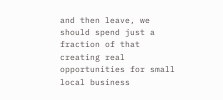and then leave, we should spend just a fraction of that creating real opportunities for small local business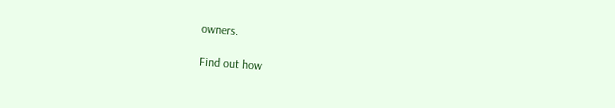owners.

Find out how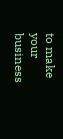to make your business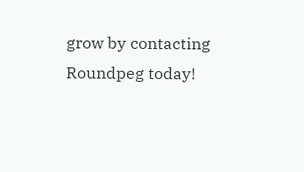grow by contacting Roundpeg today!